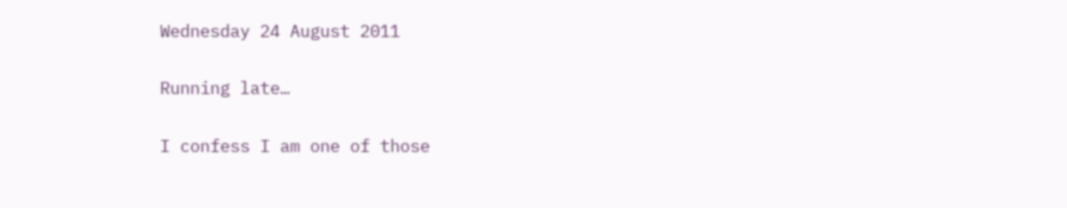Wednesday 24 August 2011

Running late…

I confess I am one of those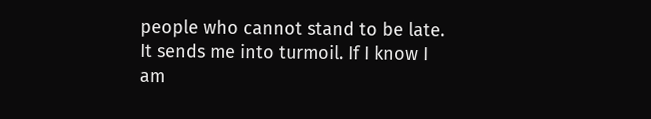people who cannot stand to be late. It sends me into turmoil. If I know I am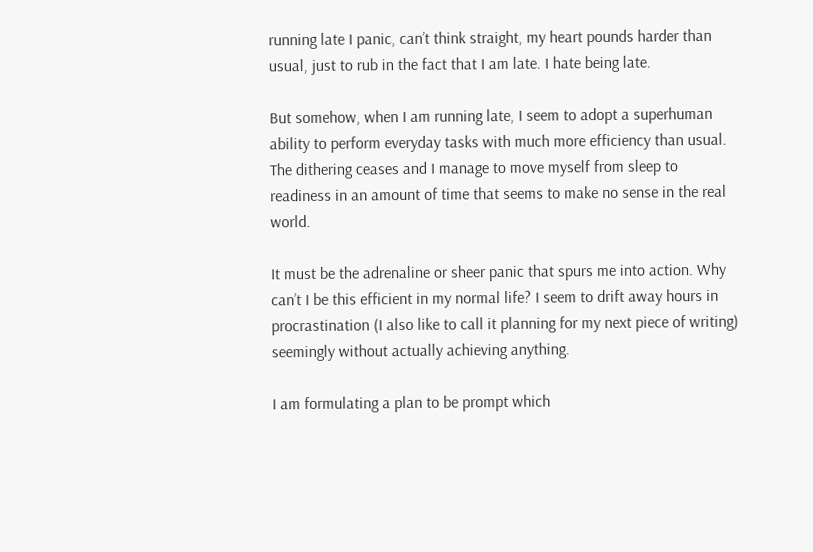running late I panic, can’t think straight, my heart pounds harder than usual, just to rub in the fact that I am late. I hate being late.

But somehow, when I am running late, I seem to adopt a superhuman ability to perform everyday tasks with much more efficiency than usual. The dithering ceases and I manage to move myself from sleep to readiness in an amount of time that seems to make no sense in the real world.

It must be the adrenaline or sheer panic that spurs me into action. Why can’t I be this efficient in my normal life? I seem to drift away hours in procrastination (I also like to call it planning for my next piece of writing) seemingly without actually achieving anything.

I am formulating a plan to be prompt which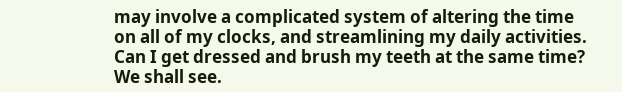may involve a complicated system of altering the time on all of my clocks, and streamlining my daily activities. Can I get dressed and brush my teeth at the same time? We shall see.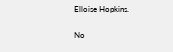Elloise Hopkins.

No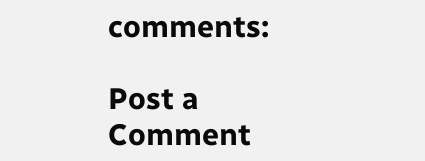comments:

Post a Comment